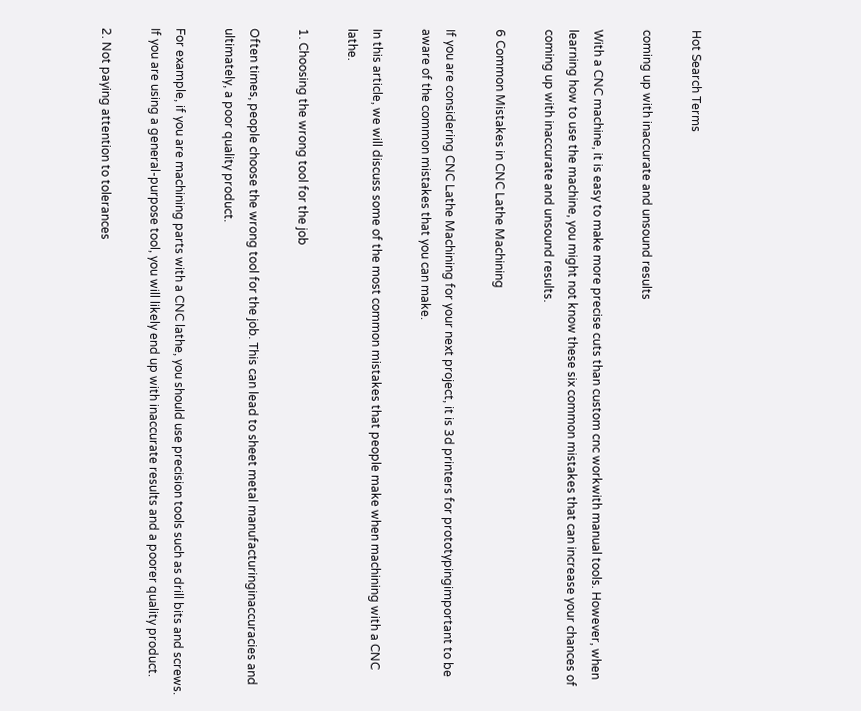Hot Search Terms

coming up with inaccurate and unsound results

With a CNC machine, it is easy to make more precise cuts than custom cnc workwith manual tools. However, when learning how to use the machine, you might not know these six common mistakes that can increase your chances of coming up with inaccurate and unsound results.

6 Common Mistakes in CNC Lathe Machining

If you are considering CNC Lathe Machining for your next project, it is 3d printers for prototypingimportant to be aware of the common mistakes that you can make.

In this article, we will discuss some of the most common mistakes that people make when machining with a CNC lathe.

1. Choosing the wrong tool for the job

Often times, people choose the wrong tool for the job. This can lead to sheet metal manufacturinginaccuracies and ultimately, a poor quality product.

For example, if you are machining parts with a CNC lathe, you should use precision tools such as drill bits and screws. If you are using a general-purpose tool, you will likely end up with inaccurate results and a poorer quality product.

2. Not paying attention to tolerances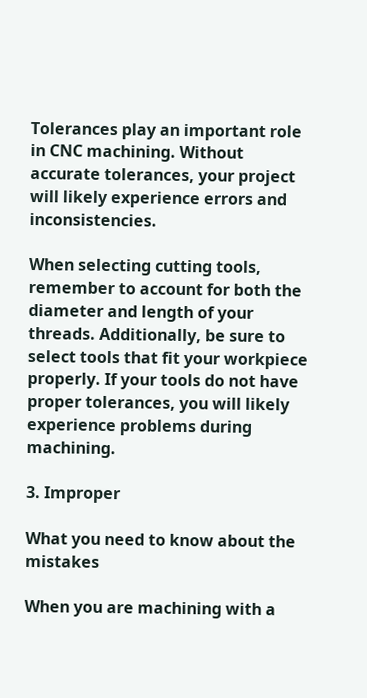Tolerances play an important role in CNC machining. Without accurate tolerances, your project will likely experience errors and inconsistencies.

When selecting cutting tools, remember to account for both the diameter and length of your threads. Additionally, be sure to select tools that fit your workpiece properly. If your tools do not have proper tolerances, you will likely experience problems during machining.

3. Improper

What you need to know about the mistakes

When you are machining with a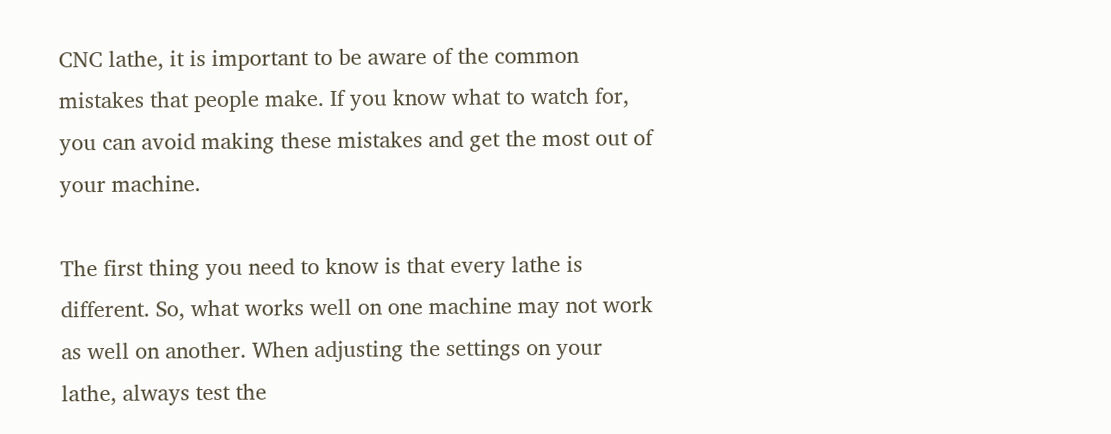CNC lathe, it is important to be aware of the common mistakes that people make. If you know what to watch for, you can avoid making these mistakes and get the most out of your machine.

The first thing you need to know is that every lathe is different. So, what works well on one machine may not work as well on another. When adjusting the settings on your lathe, always test the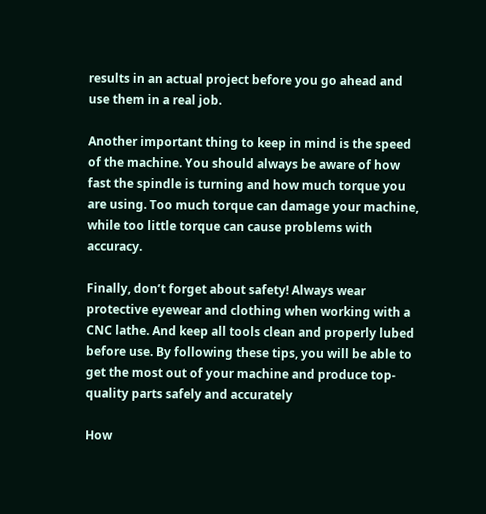results in an actual project before you go ahead and use them in a real job.

Another important thing to keep in mind is the speed of the machine. You should always be aware of how fast the spindle is turning and how much torque you are using. Too much torque can damage your machine, while too little torque can cause problems with accuracy.

Finally, don’t forget about safety! Always wear protective eyewear and clothing when working with a CNC lathe. And keep all tools clean and properly lubed before use. By following these tips, you will be able to get the most out of your machine and produce top-quality parts safely and accurately

How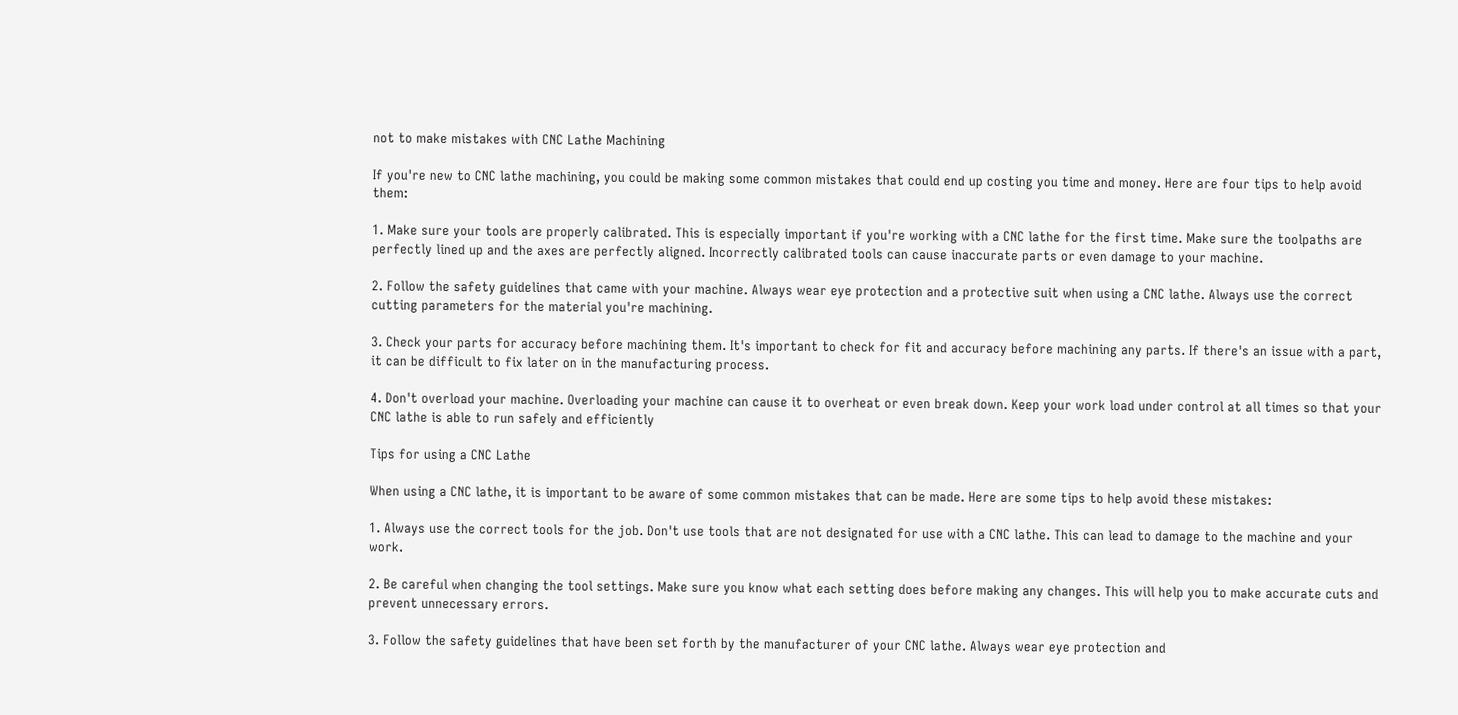not to make mistakes with CNC Lathe Machining

If you're new to CNC lathe machining, you could be making some common mistakes that could end up costing you time and money. Here are four tips to help avoid them:

1. Make sure your tools are properly calibrated. This is especially important if you're working with a CNC lathe for the first time. Make sure the toolpaths are perfectly lined up and the axes are perfectly aligned. Incorrectly calibrated tools can cause inaccurate parts or even damage to your machine.

2. Follow the safety guidelines that came with your machine. Always wear eye protection and a protective suit when using a CNC lathe. Always use the correct cutting parameters for the material you're machining.

3. Check your parts for accuracy before machining them. It's important to check for fit and accuracy before machining any parts. If there's an issue with a part, it can be difficult to fix later on in the manufacturing process.

4. Don't overload your machine. Overloading your machine can cause it to overheat or even break down. Keep your work load under control at all times so that your CNC lathe is able to run safely and efficiently

Tips for using a CNC Lathe

When using a CNC lathe, it is important to be aware of some common mistakes that can be made. Here are some tips to help avoid these mistakes:

1. Always use the correct tools for the job. Don't use tools that are not designated for use with a CNC lathe. This can lead to damage to the machine and your work.

2. Be careful when changing the tool settings. Make sure you know what each setting does before making any changes. This will help you to make accurate cuts and prevent unnecessary errors.

3. Follow the safety guidelines that have been set forth by the manufacturer of your CNC lathe. Always wear eye protection and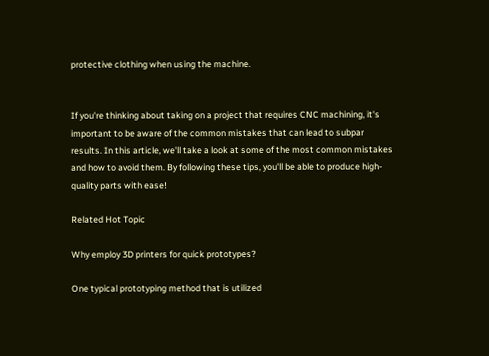protective clothing when using the machine.


If you're thinking about taking on a project that requires CNC machining, it's important to be aware of the common mistakes that can lead to subpar results. In this article, we'll take a look at some of the most common mistakes and how to avoid them. By following these tips, you'll be able to produce high-quality parts with ease!

Related Hot Topic

Why employ 3D printers for quick prototypes?

One typical prototyping method that is utilized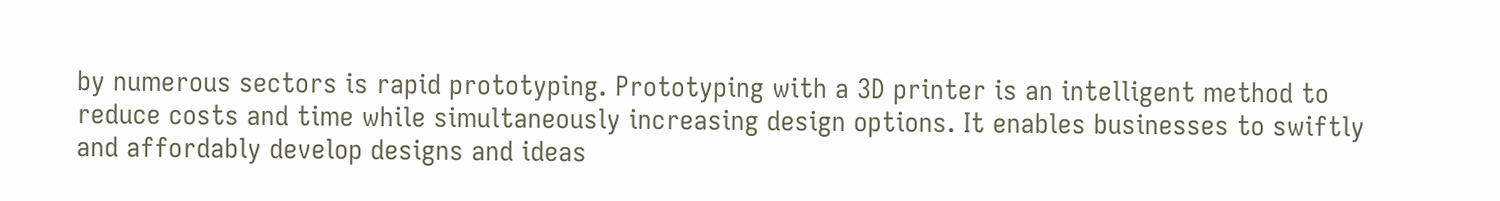by numerous sectors is rapid prototyping. Prototyping with a 3D printer is an intelligent method to reduce costs and time while simultaneously increasing design options. It enables businesses to swiftly and affordably develop designs and ideas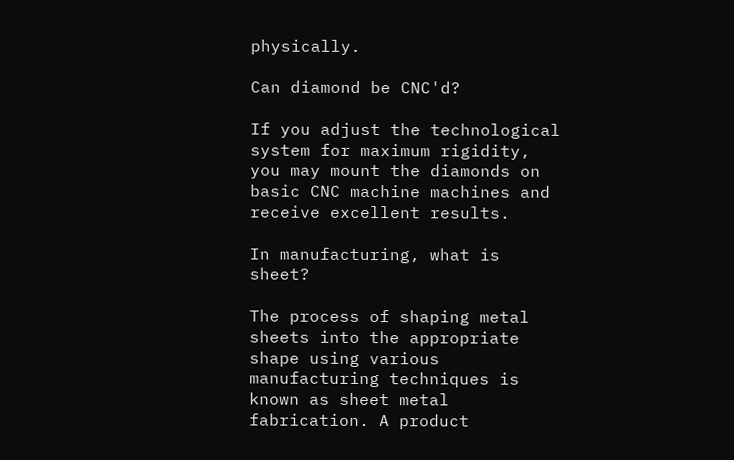physically.

Can diamond be CNC'd?

If you adjust the technological system for maximum rigidity, you may mount the diamonds on basic CNC machine machines and receive excellent results.

In manufacturing, what is sheet?

The process of shaping metal sheets into the appropriate shape using various manufacturing techniques is known as sheet metal fabrication. A product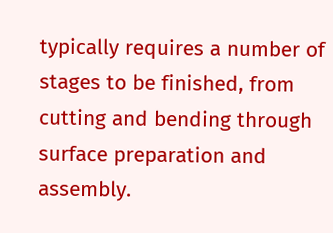typically requires a number of stages to be finished, from cutting and bending through surface preparation and assembly.